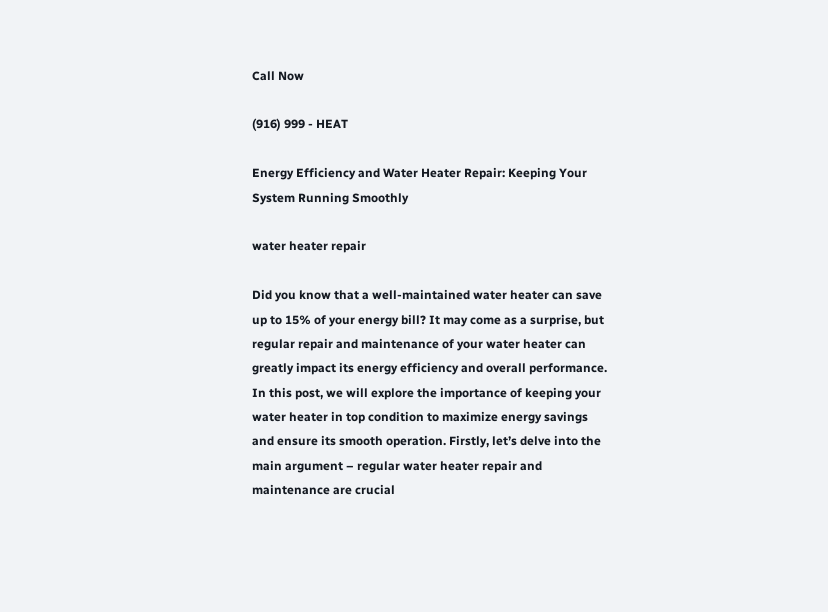Call Now

(916) 999 - HEAT

Energy Efficiency and Water Heater Repair: Keeping Your System Running Smoothly

water heater repair

Did you know that a well-maintained water heater can save up to 15% of your energy bill? It may come as a surprise, but regular repair and maintenance of your water heater can greatly impact its energy efficiency and overall performance. In this post, we will explore the importance of keeping your water heater in top condition to maximize energy savings and ensure its smooth operation. Firstly, let’s delve into the main argument – regular water heater repair and maintenance are crucial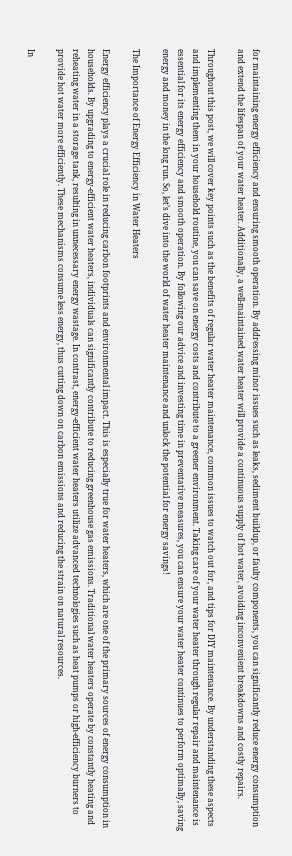for maintaining energy efficiency and ensuring smooth operation. By addressing minor issues such as leaks, sediment buildup, or faulty components, you can significantly reduce energy consumption and extend the lifespan of your water heater. Additionally, a well-maintained water heater will provide a continuous supply of hot water, avoiding inconvenient breakdowns and costly repairs.

Throughout this post, we will cover key points such as the benefits of regular water heater maintenance, common issues to watch out for, and tips for DIY maintenance. By understanding these aspects and implementing them in your household routine, you can save on energy costs and contribute to a greener environment. Taking care of your water heater through regular repair and maintenance is essential for its energy efficiency and smooth operation. By following our advice and investing time in preventative measures, you can ensure your water heater continues to perform optimally, saving energy and money in the long run. So, let’s dive into the world of water heater maintenance and unlock the potential for energy savings!

The Importance of Energy Efficiency in Water Heaters

Energy efficiency plays a crucial role in reducing carbon footprints and environmental impact. This is especially true for water heaters, which are one of the primary sources of energy consumption in households. By upgrading to energy-efficient water heaters, individuals can significantly contribute to reducing greenhouse gas emissions. Traditional water heaters operate by constantly heating and reheating water in a storage tank, resulting in unnecessary energy wastage. In contrast, energy-efficient water heaters utilize advanced technologies such as heat pumps or high-efficiency burners to provide hot water more efficiently. These mechanisms consume less energy, thus cutting down on carbon emissions and reducing the strain on natural resources.

In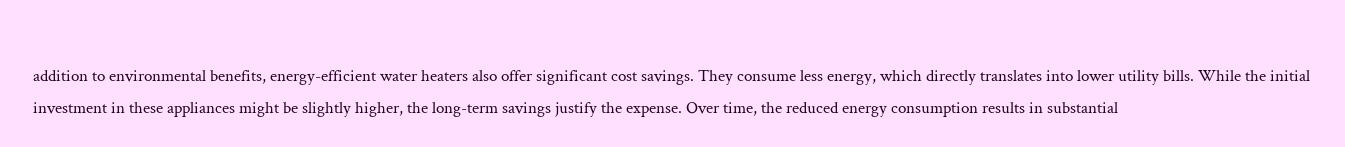addition to environmental benefits, energy-efficient water heaters also offer significant cost savings. They consume less energy, which directly translates into lower utility bills. While the initial investment in these appliances might be slightly higher, the long-term savings justify the expense. Over time, the reduced energy consumption results in substantial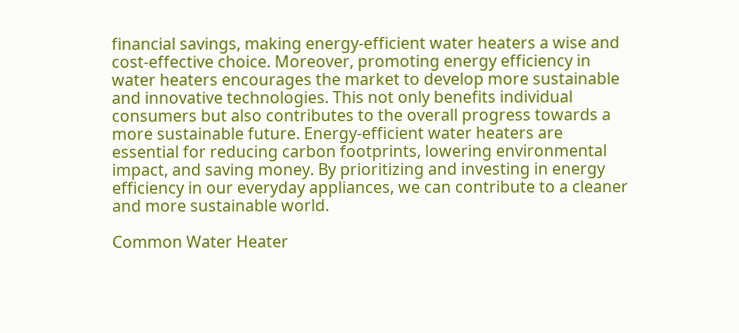financial savings, making energy-efficient water heaters a wise and cost-effective choice. Moreover, promoting energy efficiency in water heaters encourages the market to develop more sustainable and innovative technologies. This not only benefits individual consumers but also contributes to the overall progress towards a more sustainable future. Energy-efficient water heaters are essential for reducing carbon footprints, lowering environmental impact, and saving money. By prioritizing and investing in energy efficiency in our everyday appliances, we can contribute to a cleaner and more sustainable world.

Common Water Heater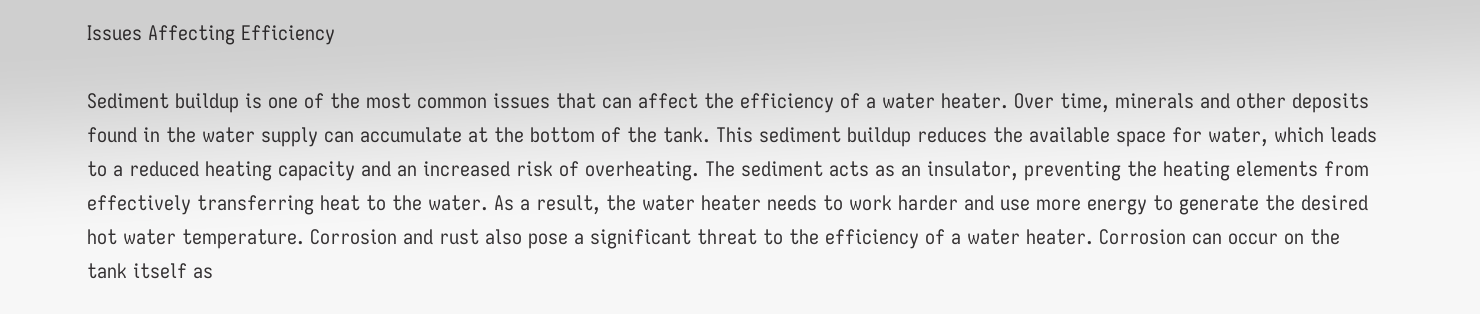Issues Affecting Efficiency

Sediment buildup is one of the most common issues that can affect the efficiency of a water heater. Over time, minerals and other deposits found in the water supply can accumulate at the bottom of the tank. This sediment buildup reduces the available space for water, which leads to a reduced heating capacity and an increased risk of overheating. The sediment acts as an insulator, preventing the heating elements from effectively transferring heat to the water. As a result, the water heater needs to work harder and use more energy to generate the desired hot water temperature. Corrosion and rust also pose a significant threat to the efficiency of a water heater. Corrosion can occur on the tank itself as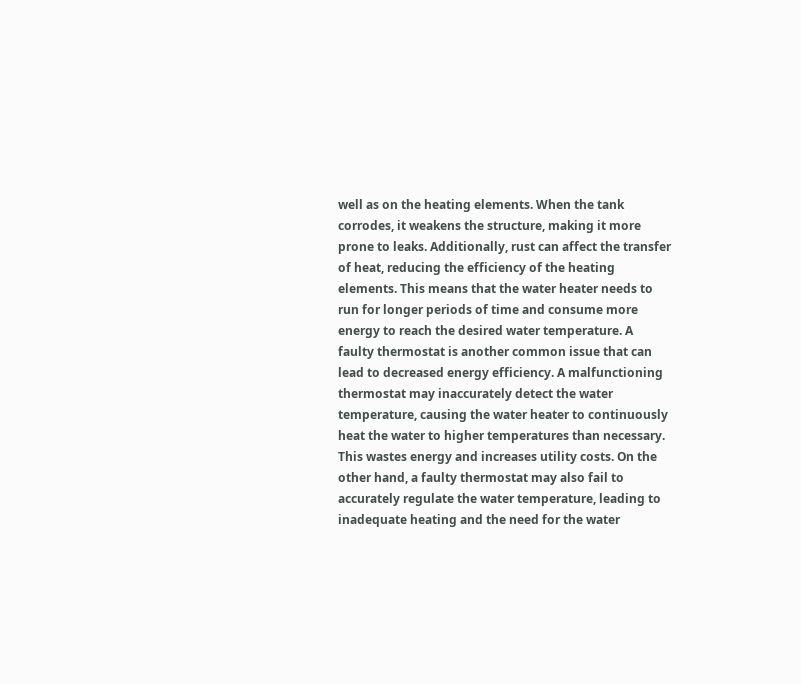well as on the heating elements. When the tank corrodes, it weakens the structure, making it more prone to leaks. Additionally, rust can affect the transfer of heat, reducing the efficiency of the heating elements. This means that the water heater needs to run for longer periods of time and consume more energy to reach the desired water temperature. A faulty thermostat is another common issue that can lead to decreased energy efficiency. A malfunctioning thermostat may inaccurately detect the water temperature, causing the water heater to continuously heat the water to higher temperatures than necessary. This wastes energy and increases utility costs. On the other hand, a faulty thermostat may also fail to accurately regulate the water temperature, leading to inadequate heating and the need for the water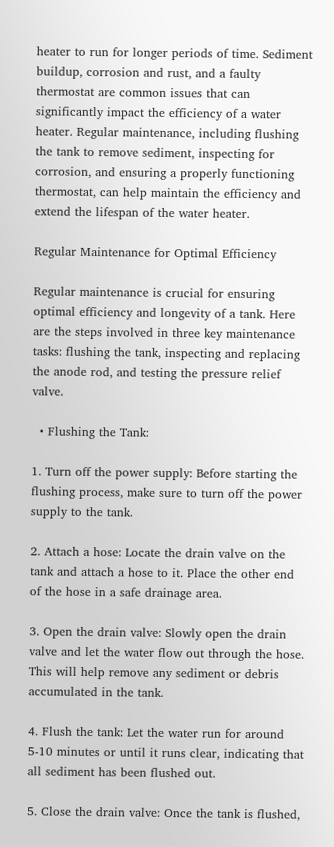heater to run for longer periods of time. Sediment buildup, corrosion and rust, and a faulty thermostat are common issues that can significantly impact the efficiency of a water heater. Regular maintenance, including flushing the tank to remove sediment, inspecting for corrosion, and ensuring a properly functioning thermostat, can help maintain the efficiency and extend the lifespan of the water heater.

Regular Maintenance for Optimal Efficiency

Regular maintenance is crucial for ensuring optimal efficiency and longevity of a tank. Here are the steps involved in three key maintenance tasks: flushing the tank, inspecting and replacing the anode rod, and testing the pressure relief valve.

  • Flushing the Tank:

1. Turn off the power supply: Before starting the flushing process, make sure to turn off the power supply to the tank.

2. Attach a hose: Locate the drain valve on the tank and attach a hose to it. Place the other end of the hose in a safe drainage area.

3. Open the drain valve: Slowly open the drain valve and let the water flow out through the hose. This will help remove any sediment or debris accumulated in the tank.

4. Flush the tank: Let the water run for around 5-10 minutes or until it runs clear, indicating that all sediment has been flushed out.

5. Close the drain valve: Once the tank is flushed,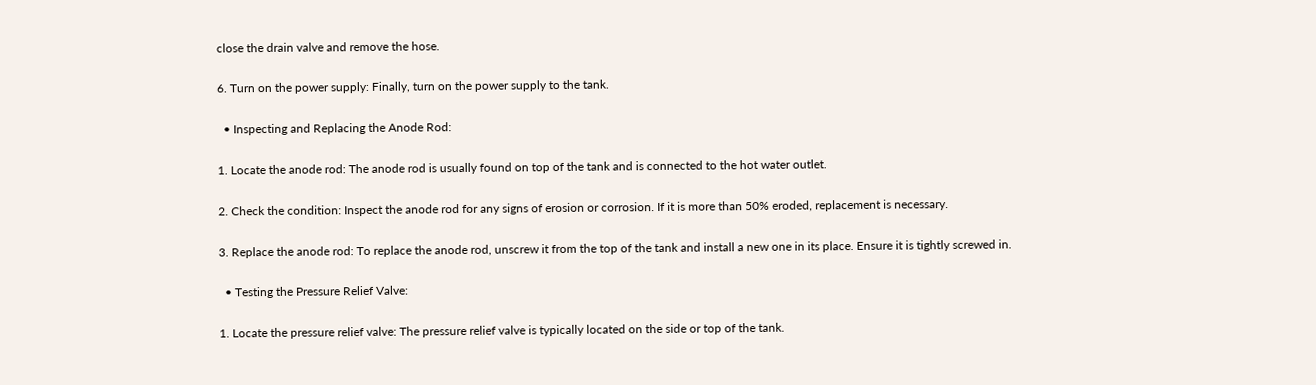close the drain valve and remove the hose.

6. Turn on the power supply: Finally, turn on the power supply to the tank.

  • Inspecting and Replacing the Anode Rod:

1. Locate the anode rod: The anode rod is usually found on top of the tank and is connected to the hot water outlet.

2. Check the condition: Inspect the anode rod for any signs of erosion or corrosion. If it is more than 50% eroded, replacement is necessary.

3. Replace the anode rod: To replace the anode rod, unscrew it from the top of the tank and install a new one in its place. Ensure it is tightly screwed in.

  • Testing the Pressure Relief Valve:

1. Locate the pressure relief valve: The pressure relief valve is typically located on the side or top of the tank.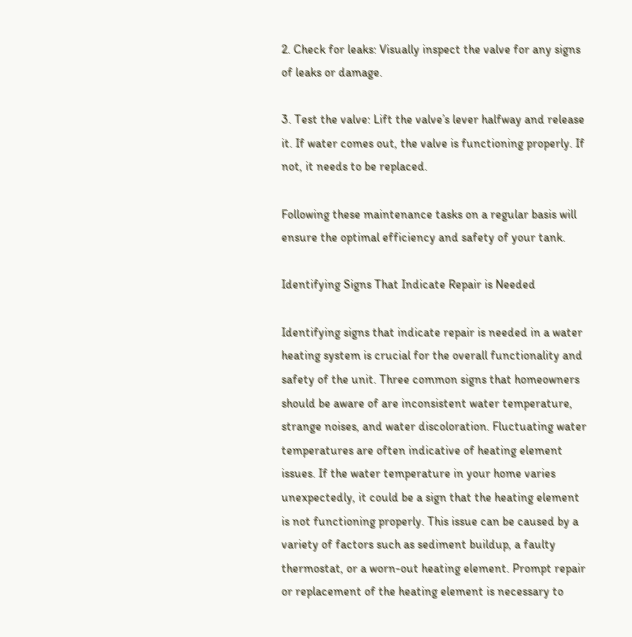2. Check for leaks: Visually inspect the valve for any signs of leaks or damage.

3. Test the valve: Lift the valve’s lever halfway and release it. If water comes out, the valve is functioning properly. If not, it needs to be replaced.

Following these maintenance tasks on a regular basis will ensure the optimal efficiency and safety of your tank.

Identifying Signs That Indicate Repair is Needed

Identifying signs that indicate repair is needed in a water heating system is crucial for the overall functionality and safety of the unit. Three common signs that homeowners should be aware of are inconsistent water temperature, strange noises, and water discoloration. Fluctuating water temperatures are often indicative of heating element issues. If the water temperature in your home varies unexpectedly, it could be a sign that the heating element is not functioning properly. This issue can be caused by a variety of factors such as sediment buildup, a faulty thermostat, or a worn-out heating element. Prompt repair or replacement of the heating element is necessary to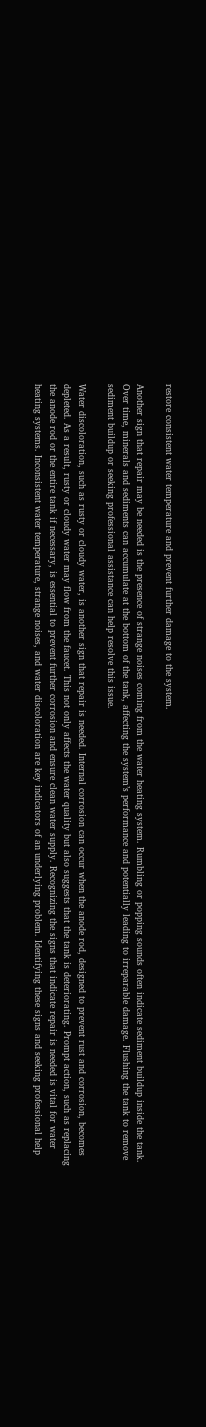restore consistent water temperature and prevent further damage to the system.

Another sign that repair may be needed is the presence of strange noises coming from the water heating system. Rumbling or popping sounds often indicate sediment buildup inside the tank. Over time, minerals and sediments can accumulate at the bottom of the tank, affecting the system’s performance and potentially leading to irreparable damage. Flushing the tank to remove sediment buildup or seeking professional assistance can help resolve this issue.

Water discoloration, such as rusty or cloudy water, is another sign that repair is needed. Internal corrosion can occur when the anode rod, designed to prevent rust and corrosion, becomes depleted. As a result, rusty or cloudy water may flow from the faucet. This not only affects the water quality but also suggests that the tank is deteriorating. Prompt action, such as replacing the anode rod or the entire tank if necessary, is essential to prevent further corrosion and ensure clean water supply. Recognizing the signs that indicate repair is needed is vital for water heating systems. Inconsistent water temperature, strange noises, and water discoloration are key indicators of an underlying problem. Identifying these signs and seeking professional help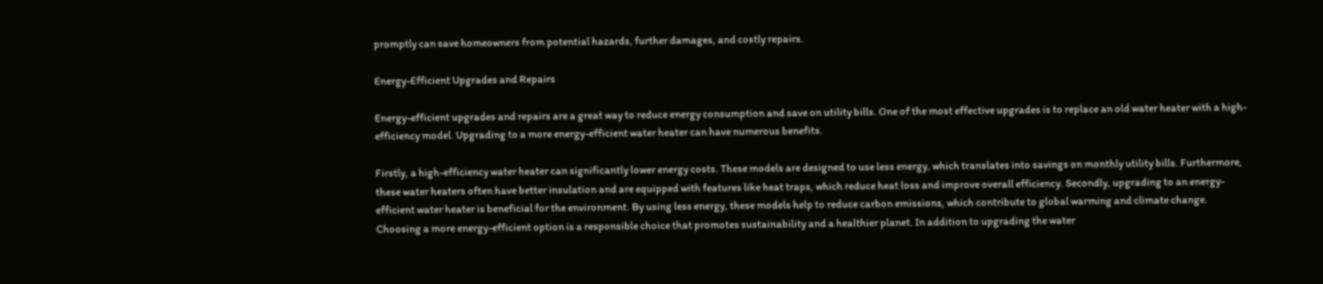promptly can save homeowners from potential hazards, further damages, and costly repairs.

Energy-Efficient Upgrades and Repairs

Energy-efficient upgrades and repairs are a great way to reduce energy consumption and save on utility bills. One of the most effective upgrades is to replace an old water heater with a high-efficiency model. Upgrading to a more energy-efficient water heater can have numerous benefits.

Firstly, a high-efficiency water heater can significantly lower energy costs. These models are designed to use less energy, which translates into savings on monthly utility bills. Furthermore, these water heaters often have better insulation and are equipped with features like heat traps, which reduce heat loss and improve overall efficiency. Secondly, upgrading to an energy-efficient water heater is beneficial for the environment. By using less energy, these models help to reduce carbon emissions, which contribute to global warming and climate change. Choosing a more energy-efficient option is a responsible choice that promotes sustainability and a healthier planet. In addition to upgrading the water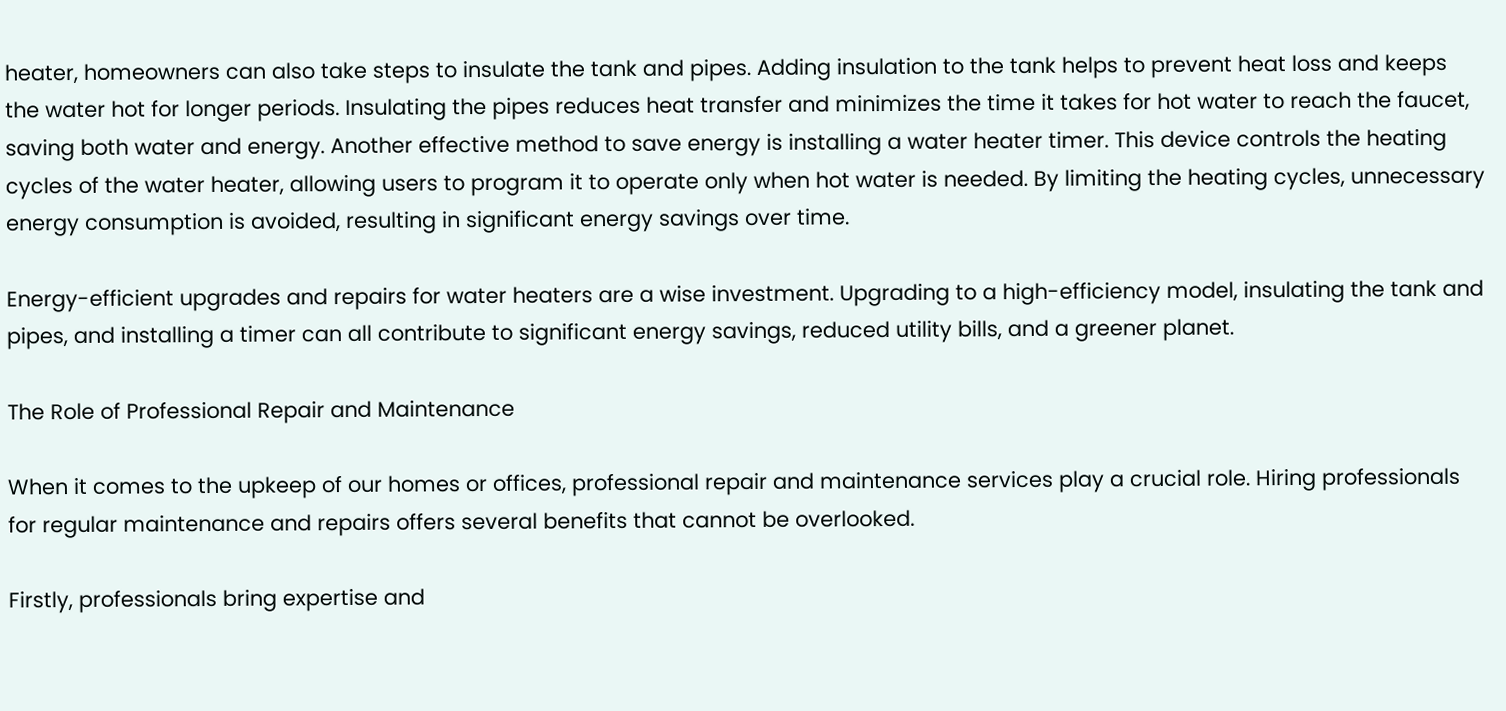heater, homeowners can also take steps to insulate the tank and pipes. Adding insulation to the tank helps to prevent heat loss and keeps the water hot for longer periods. Insulating the pipes reduces heat transfer and minimizes the time it takes for hot water to reach the faucet, saving both water and energy. Another effective method to save energy is installing a water heater timer. This device controls the heating cycles of the water heater, allowing users to program it to operate only when hot water is needed. By limiting the heating cycles, unnecessary energy consumption is avoided, resulting in significant energy savings over time.

Energy-efficient upgrades and repairs for water heaters are a wise investment. Upgrading to a high-efficiency model, insulating the tank and pipes, and installing a timer can all contribute to significant energy savings, reduced utility bills, and a greener planet.

The Role of Professional Repair and Maintenance

When it comes to the upkeep of our homes or offices, professional repair and maintenance services play a crucial role. Hiring professionals for regular maintenance and repairs offers several benefits that cannot be overlooked.

Firstly, professionals bring expertise and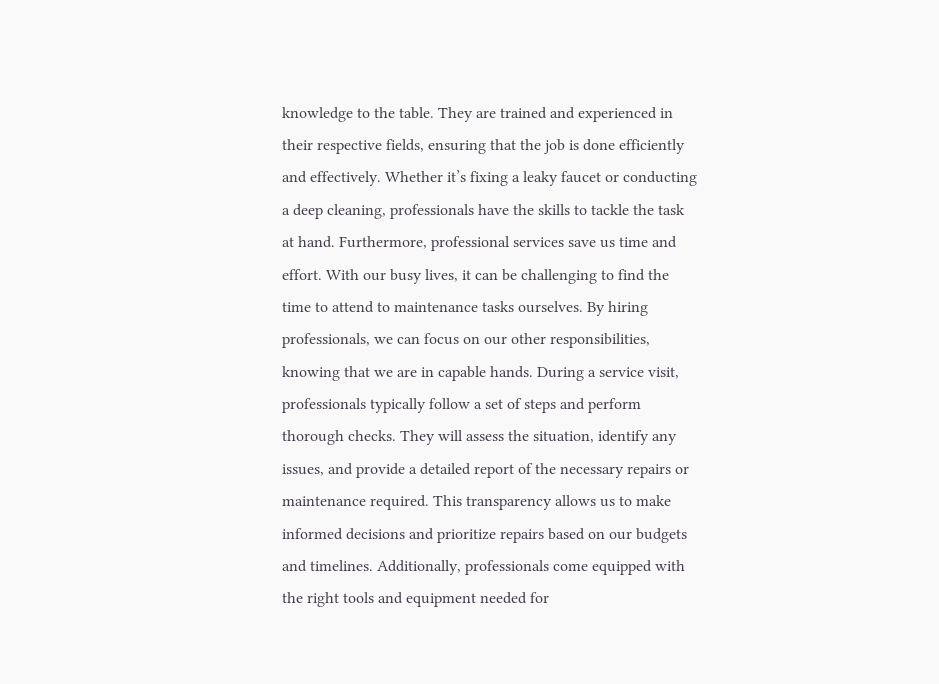knowledge to the table. They are trained and experienced in their respective fields, ensuring that the job is done efficiently and effectively. Whether it’s fixing a leaky faucet or conducting a deep cleaning, professionals have the skills to tackle the task at hand. Furthermore, professional services save us time and effort. With our busy lives, it can be challenging to find the time to attend to maintenance tasks ourselves. By hiring professionals, we can focus on our other responsibilities, knowing that we are in capable hands. During a service visit, professionals typically follow a set of steps and perform thorough checks. They will assess the situation, identify any issues, and provide a detailed report of the necessary repairs or maintenance required. This transparency allows us to make informed decisions and prioritize repairs based on our budgets and timelines. Additionally, professionals come equipped with the right tools and equipment needed for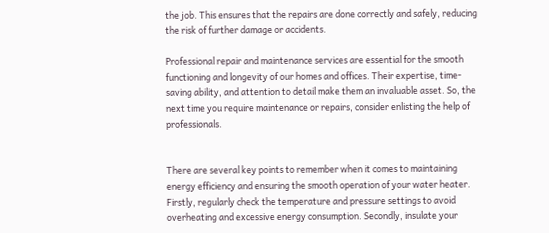the job. This ensures that the repairs are done correctly and safely, reducing the risk of further damage or accidents.

Professional repair and maintenance services are essential for the smooth functioning and longevity of our homes and offices. Their expertise, time-saving ability, and attention to detail make them an invaluable asset. So, the next time you require maintenance or repairs, consider enlisting the help of professionals.


There are several key points to remember when it comes to maintaining energy efficiency and ensuring the smooth operation of your water heater. Firstly, regularly check the temperature and pressure settings to avoid overheating and excessive energy consumption. Secondly, insulate your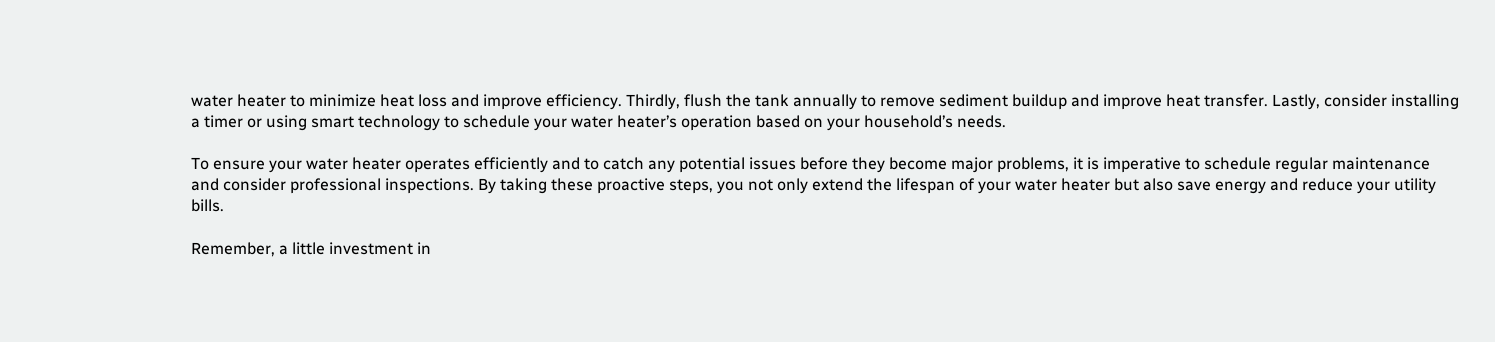water heater to minimize heat loss and improve efficiency. Thirdly, flush the tank annually to remove sediment buildup and improve heat transfer. Lastly, consider installing a timer or using smart technology to schedule your water heater’s operation based on your household’s needs.

To ensure your water heater operates efficiently and to catch any potential issues before they become major problems, it is imperative to schedule regular maintenance and consider professional inspections. By taking these proactive steps, you not only extend the lifespan of your water heater but also save energy and reduce your utility bills.

Remember, a little investment in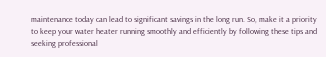maintenance today can lead to significant savings in the long run. So, make it a priority to keep your water heater running smoothly and efficiently by following these tips and seeking professional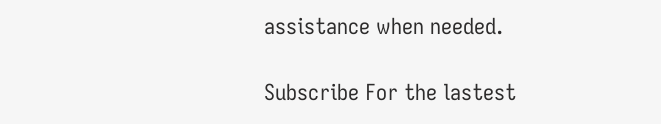assistance when needed.

Subscribe For the lastest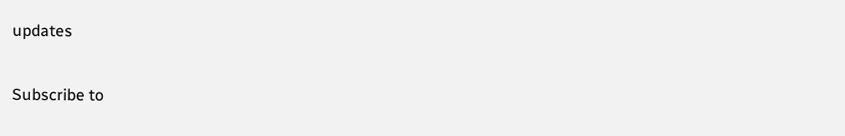updates

Subscribe to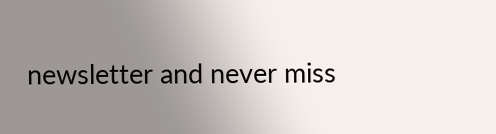newsletter and never miss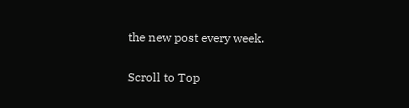the new post every week.

Scroll to Top